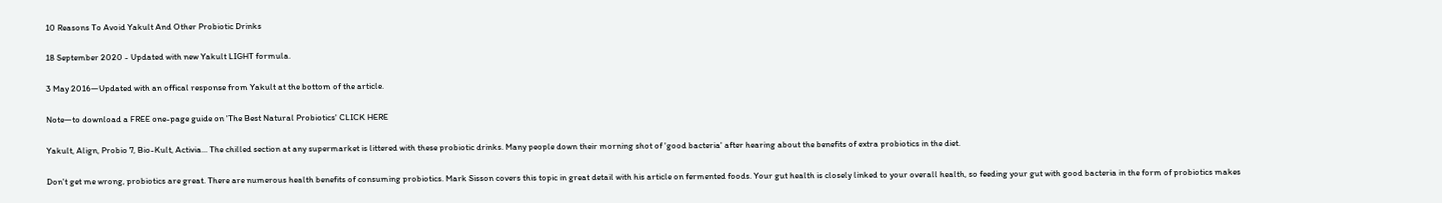10 Reasons To Avoid Yakult And Other Probiotic Drinks

18 September 2020 - Updated with new Yakult LIGHT formula.

3 May 2016—Updated with an offical response from Yakult at the bottom of the article.

Note—to download a FREE one-page guide on 'The Best Natural Probiotics' CLICK HERE

Yakult, Align, Probio 7, Bio-Kult, Activia... The chilled section at any supermarket is littered with these probiotic drinks. Many people down their morning shot of 'good bacteria' after hearing about the benefits of extra probiotics in the diet.

Don't get me wrong, probiotics are great. There are numerous health benefits of consuming probiotics. Mark Sisson covers this topic in great detail with his article on fermented foods. Your gut health is closely linked to your overall health, so feeding your gut with good bacteria in the form of probiotics makes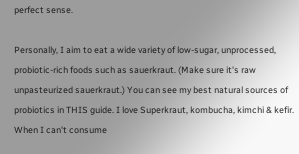perfect sense.

Personally, I aim to eat a wide variety of low-sugar, unprocessed, probiotic-rich foods such as sauerkraut. (Make sure it's raw unpasteurized sauerkraut.) You can see my best natural sources of probiotics in THIS guide. I love Superkraut, kombucha, kimchi & kefir. When I can't consume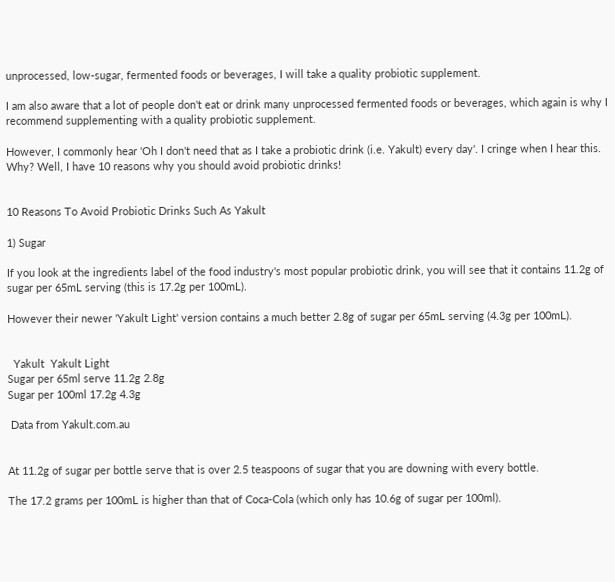unprocessed, low-sugar, fermented foods or beverages, I will take a quality probiotic supplement.

I am also aware that a lot of people don't eat or drink many unprocessed fermented foods or beverages, which again is why I recommend supplementing with a quality probiotic supplement.

However, I commonly hear 'Oh I don't need that as I take a probiotic drink (i.e. Yakult) every day'. I cringe when I hear this. Why? Well, I have 10 reasons why you should avoid probiotic drinks!


10 Reasons To Avoid Probiotic Drinks Such As Yakult

1) Sugar

If you look at the ingredients label of the food industry's most popular probiotic drink, you will see that it contains 11.2g of sugar per 65mL serving (this is 17.2g per 100mL).

However their newer 'Yakult Light' version contains a much better 2.8g of sugar per 65mL serving (4.3g per 100mL).


  Yakult  Yakult Light
Sugar per 65ml serve 11.2g 2.8g
Sugar per 100ml 17.2g 4.3g

 Data from Yakult.com.au


At 11.2g of sugar per bottle serve that is over 2.5 teaspoons of sugar that you are downing with every bottle.

The 17.2 grams per 100mL is higher than that of Coca-Cola (which only has 10.6g of sugar per 100ml).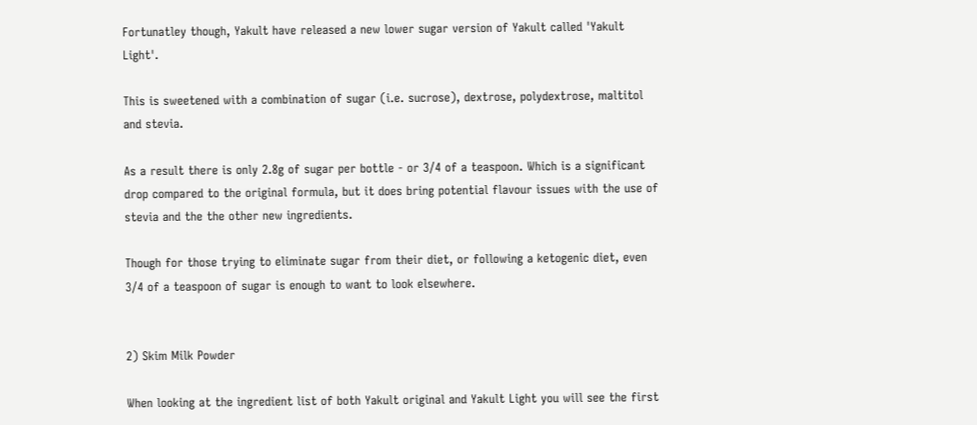Fortunatley though, Yakult have released a new lower sugar version of Yakult called 'Yakult Light'.

This is sweetened with a combination of sugar (i.e. sucrose), dextrose, polydextrose, maltitol and stevia.

As a result there is only 2.8g of sugar per bottle - or 3/4 of a teaspoon. Which is a significant drop compared to the original formula, but it does bring potential flavour issues with the use of stevia and the the other new ingredients.

Though for those trying to eliminate sugar from their diet, or following a ketogenic diet, even 3/4 of a teaspoon of sugar is enough to want to look elsewhere.


2) Skim Milk Powder

When looking at the ingredient list of both Yakult original and Yakult Light you will see the first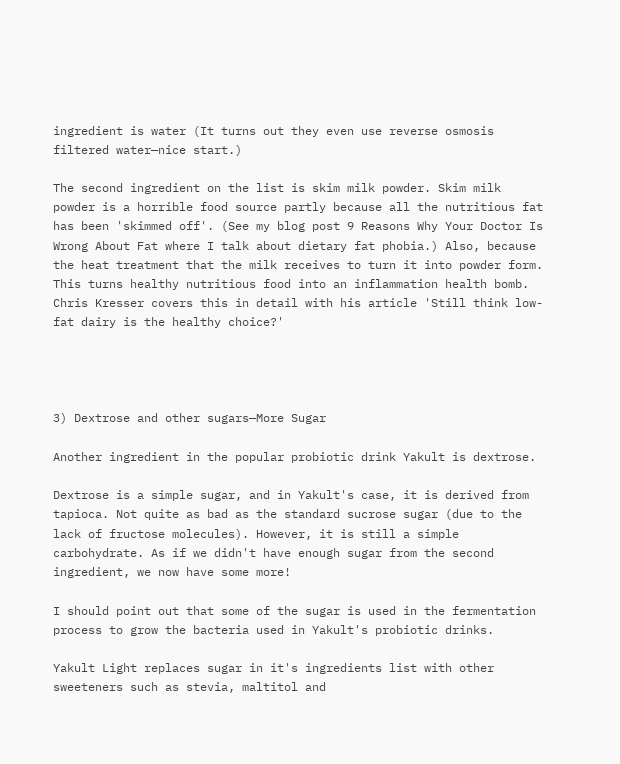ingredient is water (It turns out they even use reverse osmosis filtered water—nice start.)

The second ingredient on the list is skim milk powder. Skim milk powder is a horrible food source partly because all the nutritious fat has been 'skimmed off'. (See my blog post 9 Reasons Why Your Doctor Is Wrong About Fat where I talk about dietary fat phobia.) Also, because the heat treatment that the milk receives to turn it into powder form. This turns healthy nutritious food into an inflammation health bomb. Chris Kresser covers this in detail with his article 'Still think low-fat dairy is the healthy choice?'




3) Dextrose and other sugars—More Sugar

Another ingredient in the popular probiotic drink Yakult is dextrose.

Dextrose is a simple sugar, and in Yakult's case, it is derived from tapioca. Not quite as bad as the standard sucrose sugar (due to the lack of fructose molecules). However, it is still a simple carbohydrate. As if we didn't have enough sugar from the second ingredient, we now have some more!

I should point out that some of the sugar is used in the fermentation process to grow the bacteria used in Yakult's probiotic drinks.

Yakult Light replaces sugar in it's ingredients list with other sweeteners such as stevia, maltitol and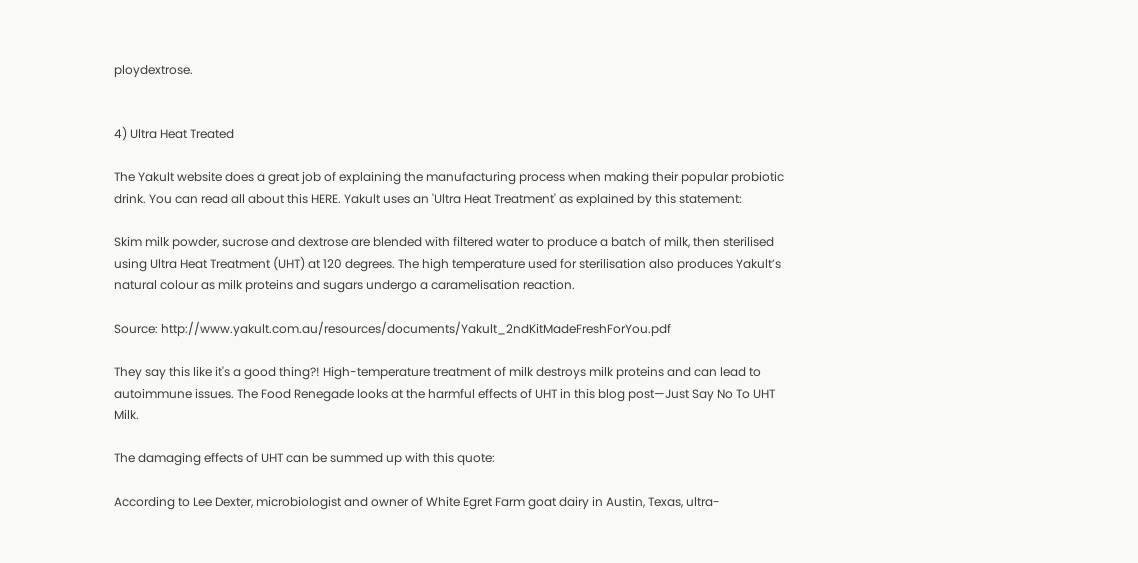ploydextrose.


4) Ultra Heat Treated

The Yakult website does a great job of explaining the manufacturing process when making their popular probiotic drink. You can read all about this HERE. Yakult uses an 'Ultra Heat Treatment' as explained by this statement:

Skim milk powder, sucrose and dextrose are blended with filtered water to produce a batch of milk, then sterilised using Ultra Heat Treatment (UHT) at 120 degrees. The high temperature used for sterilisation also produces Yakult’s natural colour as milk proteins and sugars undergo a caramelisation reaction.

Source: http://www.yakult.com.au/resources/documents/Yakult_2ndKitMadeFreshForYou.pdf

They say this like it's a good thing?! High-temperature treatment of milk destroys milk proteins and can lead to autoimmune issues. The Food Renegade looks at the harmful effects of UHT in this blog post—Just Say No To UHT Milk.

The damaging effects of UHT can be summed up with this quote:

According to Lee Dexter, microbiologist and owner of White Egret Farm goat dairy in Austin, Texas, ultra-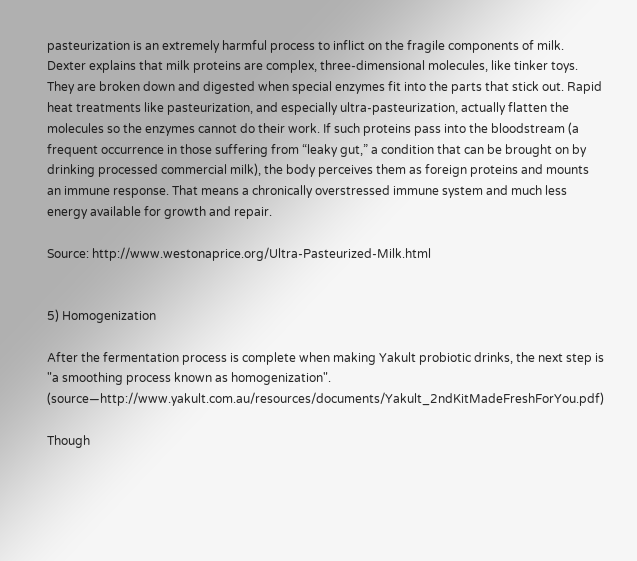pasteurization is an extremely harmful process to inflict on the fragile components of milk. Dexter explains that milk proteins are complex, three-dimensional molecules, like tinker toys. They are broken down and digested when special enzymes fit into the parts that stick out. Rapid heat treatments like pasteurization, and especially ultra-pasteurization, actually flatten the molecules so the enzymes cannot do their work. If such proteins pass into the bloodstream (a frequent occurrence in those suffering from “leaky gut,” a condition that can be brought on by drinking processed commercial milk), the body perceives them as foreign proteins and mounts an immune response. That means a chronically overstressed immune system and much less energy available for growth and repair.

Source: http://www.westonaprice.org/Ultra-Pasteurized-Milk.html


5) Homogenization

After the fermentation process is complete when making Yakult probiotic drinks, the next step is "a smoothing process known as homogenization". (source—http://www.yakult.com.au/resources/documents/Yakult_2ndKitMadeFreshForYou.pdf)

Though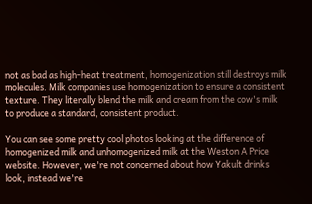not as bad as high-heat treatment, homogenization still destroys milk molecules. Milk companies use homogenization to ensure a consistent texture. They literally blend the milk and cream from the cow's milk to produce a standard, consistent product.

You can see some pretty cool photos looking at the difference of homogenized milk and unhomogenized milk at the Weston A Price website. However, we're not concerned about how Yakult drinks look, instead we're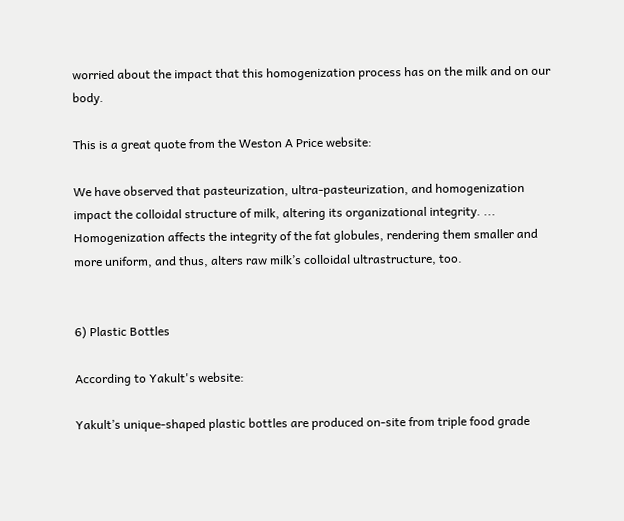worried about the impact that this homogenization process has on the milk and on our body.

This is a great quote from the Weston A Price website:

We have observed that pasteurization, ultra-pasteurization, and homogenization impact the colloidal structure of milk, altering its organizational integrity. ... Homogenization affects the integrity of the fat globules, rendering them smaller and more uniform, and thus, alters raw milk’s colloidal ultrastructure, too.


6) Plastic Bottles

According to Yakult's website:

Yakult’s unique-shaped plastic bottles are produced on-site from triple food grade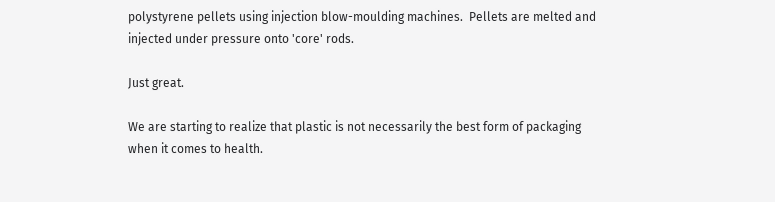polystyrene pellets using injection blow-moulding machines.  Pellets are melted and injected under pressure onto 'core' rods.

Just great.

We are starting to realize that plastic is not necessarily the best form of packaging when it comes to health.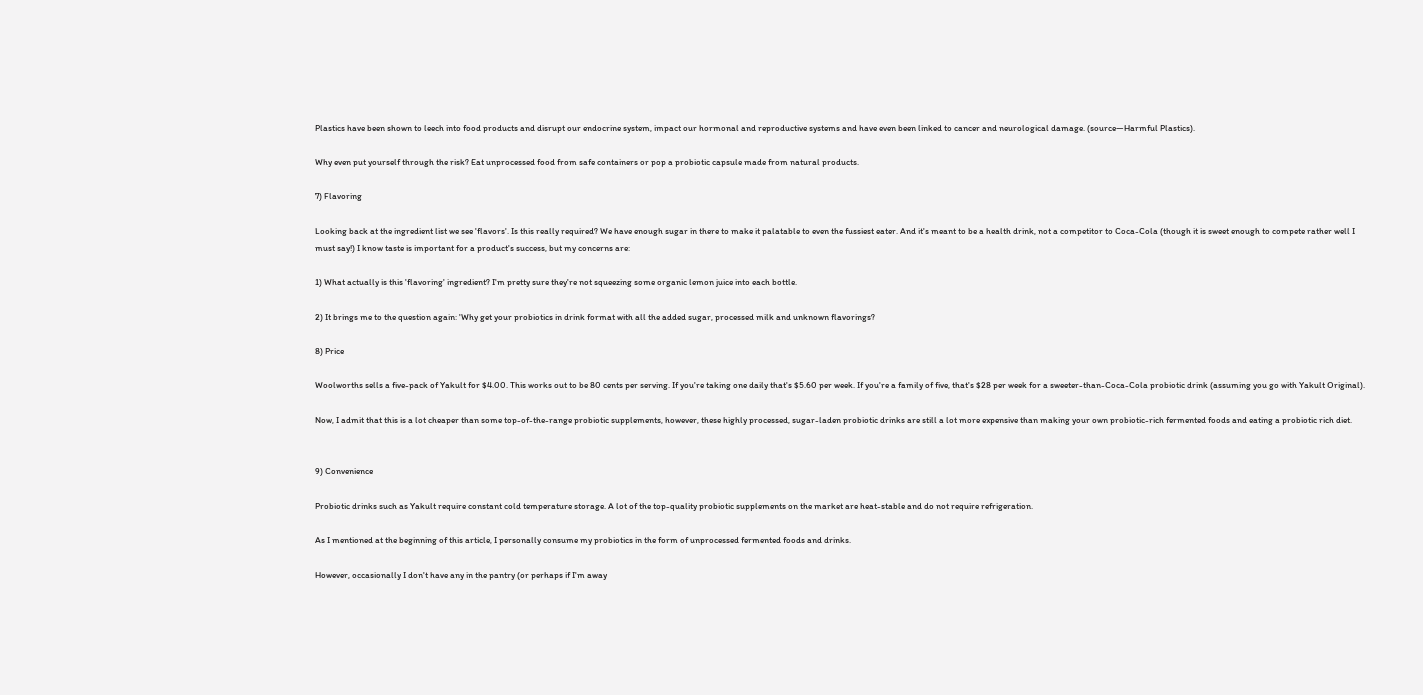Plastics have been shown to leech into food products and disrupt our endocrine system, impact our hormonal and reproductive systems and have even been linked to cancer and neurological damage. (source—Harmful Plastics).

Why even put yourself through the risk? Eat unprocessed food from safe containers or pop a probiotic capsule made from natural products.

7) Flavoring

Looking back at the ingredient list we see 'flavors'. Is this really required? We have enough sugar in there to make it palatable to even the fussiest eater. And it's meant to be a health drink, not a competitor to Coca-Cola (though it is sweet enough to compete rather well I must say!) I know taste is important for a product's success, but my concerns are:

1) What actually is this 'flavoring' ingredient? I'm pretty sure they're not squeezing some organic lemon juice into each bottle.

2) It brings me to the question again: 'Why get your probiotics in drink format with all the added sugar, processed milk and unknown flavorings?

8) Price

Woolworths sells a five-pack of Yakult for $4.00. This works out to be 80 cents per serving. If you're taking one daily that's $5.60 per week. If you're a family of five, that's $28 per week for a sweeter-than-Coca-Cola probiotic drink (assuming you go with Yakult Original).

Now, I admit that this is a lot cheaper than some top-of-the-range probiotic supplements, however, these highly processed, sugar-laden probiotic drinks are still a lot more expensive than making your own probiotic-rich fermented foods and eating a probiotic rich diet.


9) Convenience

Probiotic drinks such as Yakult require constant cold temperature storage. A lot of the top-quality probiotic supplements on the market are heat-stable and do not require refrigeration.

As I mentioned at the beginning of this article, I personally consume my probiotics in the form of unprocessed fermented foods and drinks.

However, occasionally I don't have any in the pantry (or perhaps if I'm away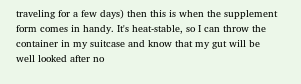traveling for a few days) then this is when the supplement form comes in handy. It's heat-stable, so I can throw the container in my suitcase and know that my gut will be well looked after no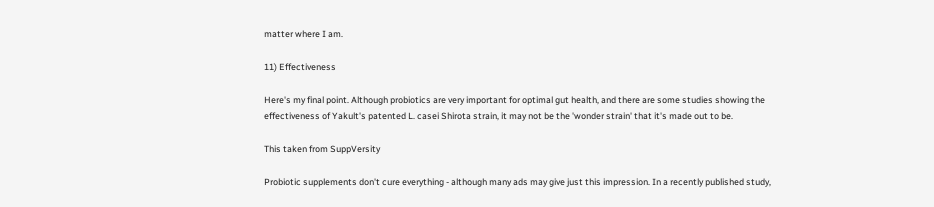matter where I am.

11) Effectiveness

Here's my final point. Although probiotics are very important for optimal gut health, and there are some studies showing the effectiveness of Yakult's patented L. casei Shirota strain, it may not be the 'wonder strain' that it's made out to be.

This taken from SuppVersity

Probiotic supplements don't cure everything - although many ads may give just this impression. In a recently published study,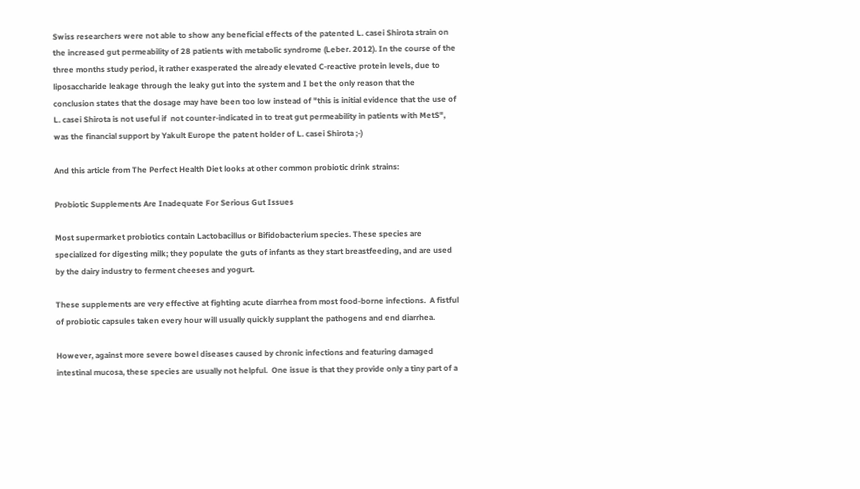Swiss researchers were not able to show any beneficial effects of the patented L. casei Shirota strain on the increased gut permeability of 28 patients with metabolic syndrome (Leber. 2012). In the course of the three months study period, it rather exasperated the already elevated C-reactive protein levels, due to liposaccharide leakage through the leaky gut into the system and I bet the only reason that the conclusion states that the dosage may have been too low instead of "this is initial evidence that the use of L. casei Shirota is not useful if  not counter-indicated in to treat gut permeability in patients with MetS", was the financial support by Yakult Europe the patent holder of L. casei Shirota ;-)

And this article from The Perfect Health Diet looks at other common probiotic drink strains:

Probiotic Supplements Are Inadequate For Serious Gut Issues

Most supermarket probiotics contain Lactobacillus or Bifidobacterium species. These species are specialized for digesting milk; they populate the guts of infants as they start breastfeeding, and are used by the dairy industry to ferment cheeses and yogurt.

These supplements are very effective at fighting acute diarrhea from most food-borne infections.  A fistful of probiotic capsules taken every hour will usually quickly supplant the pathogens and end diarrhea.

However, against more severe bowel diseases caused by chronic infections and featuring damaged intestinal mucosa, these species are usually not helpful.  One issue is that they provide only a tiny part of a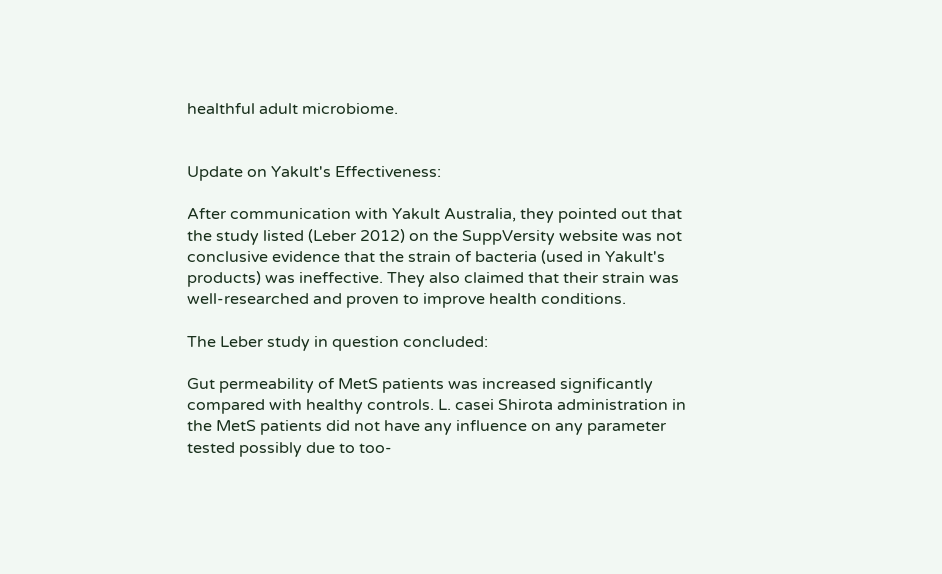healthful adult microbiome.


Update on Yakult's Effectiveness:

After communication with Yakult Australia, they pointed out that the study listed (Leber 2012) on the SuppVersity website was not conclusive evidence that the strain of bacteria (used in Yakult's products) was ineffective. They also claimed that their strain was well-researched and proven to improve health conditions.

The Leber study in question concluded:

Gut permeability of MetS patients was increased significantly compared with healthy controls. L. casei Shirota administration in the MetS patients did not have any influence on any parameter tested possibly due to too-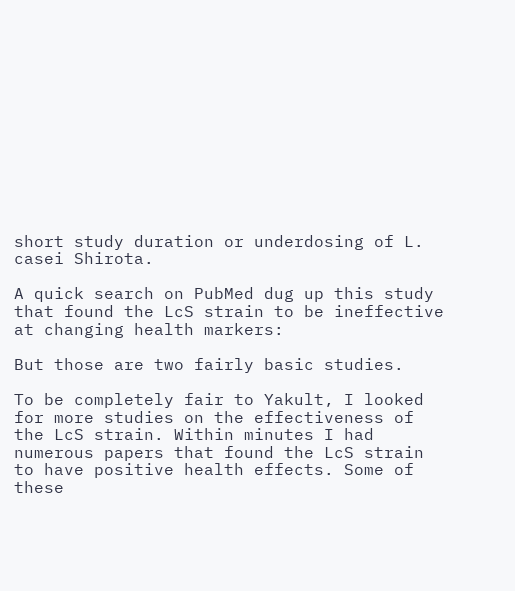short study duration or underdosing of L. casei Shirota.

A quick search on PubMed dug up this study that found the LcS strain to be ineffective at changing health markers:

But those are two fairly basic studies.

To be completely fair to Yakult, I looked for more studies on the effectiveness of the LcS strain. Within minutes I had numerous papers that found the LcS strain to have positive health effects. Some of these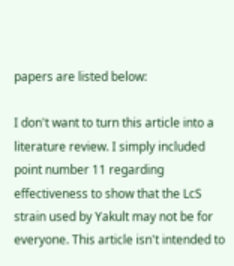papers are listed below:

I don't want to turn this article into a literature review. I simply included point number 11 regarding effectiveness to show that the LcS strain used by Yakult may not be for everyone. This article isn't intended to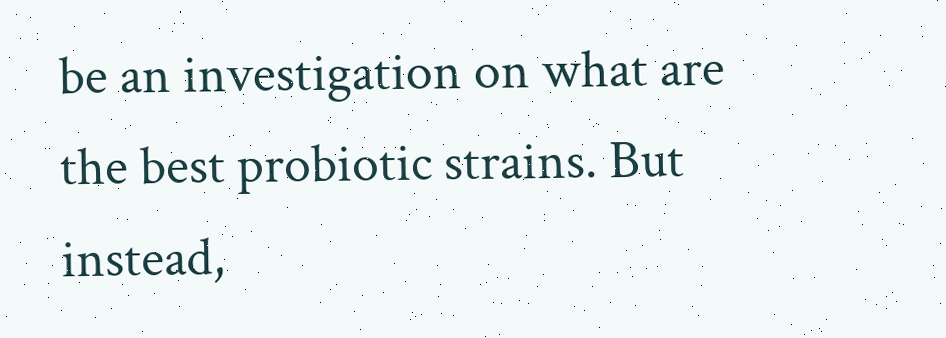be an investigation on what are the best probiotic strains. But instead,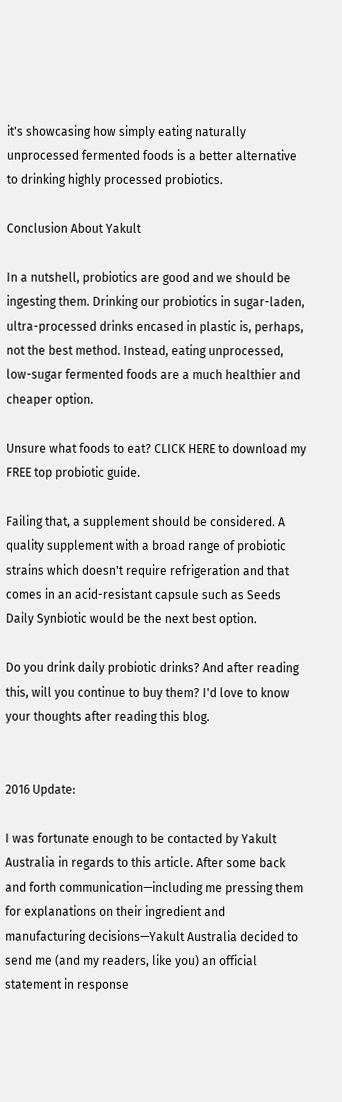it's showcasing how simply eating naturally unprocessed fermented foods is a better alternative to drinking highly processed probiotics.

Conclusion About Yakult

In a nutshell, probiotics are good and we should be ingesting them. Drinking our probiotics in sugar-laden, ultra-processed drinks encased in plastic is, perhaps, not the best method. Instead, eating unprocessed, low-sugar fermented foods are a much healthier and cheaper option.

Unsure what foods to eat? CLICK HERE to download my FREE top probiotic guide.

Failing that, a supplement should be considered. A quality supplement with a broad range of probiotic strains which doesn't require refrigeration and that comes in an acid-resistant capsule such as Seeds Daily Synbiotic would be the next best option.

Do you drink daily probiotic drinks? And after reading this, will you continue to buy them? I'd love to know your thoughts after reading this blog.


2016 Update:

I was fortunate enough to be contacted by Yakult Australia in regards to this article. After some back and forth communication—including me pressing them for explanations on their ingredient and manufacturing decisions—Yakult Australia decided to send me (and my readers, like you) an official statement in response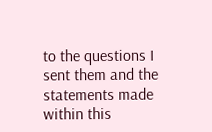to the questions I sent them and the statements made within this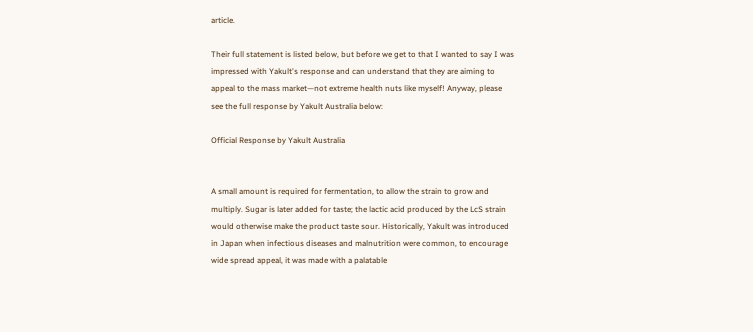article.

Their full statement is listed below, but before we get to that I wanted to say I was impressed with Yakult's response and can understand that they are aiming to appeal to the mass market—not extreme health nuts like myself! Anyway, please see the full response by Yakult Australia below:

Official Response by Yakult Australia


A small amount is required for fermentation, to allow the strain to grow and multiply. Sugar is later added for taste; the lactic acid produced by the LcS strain would otherwise make the product taste sour. Historically, Yakult was introduced in Japan when infectious diseases and malnutrition were common, to encourage wide spread appeal, it was made with a palatable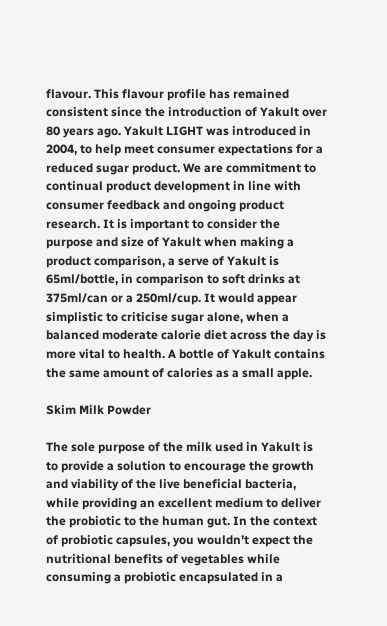flavour. This flavour profile has remained consistent since the introduction of Yakult over 80 years ago. Yakult LIGHT was introduced in 2004, to help meet consumer expectations for a reduced sugar product. We are commitment to continual product development in line with consumer feedback and ongoing product research. It is important to consider the purpose and size of Yakult when making a product comparison, a serve of Yakult is 65ml/bottle, in comparison to soft drinks at 375ml/can or a 250ml/cup. It would appear simplistic to criticise sugar alone, when a balanced moderate calorie diet across the day is more vital to health. A bottle of Yakult contains the same amount of calories as a small apple.

Skim Milk Powder

The sole purpose of the milk used in Yakult is to provide a solution to encourage the growth and viability of the live beneficial bacteria, while providing an excellent medium to deliver the probiotic to the human gut. In the context of probiotic capsules, you wouldn’t expect the nutritional benefits of vegetables while consuming a probiotic encapsulated in a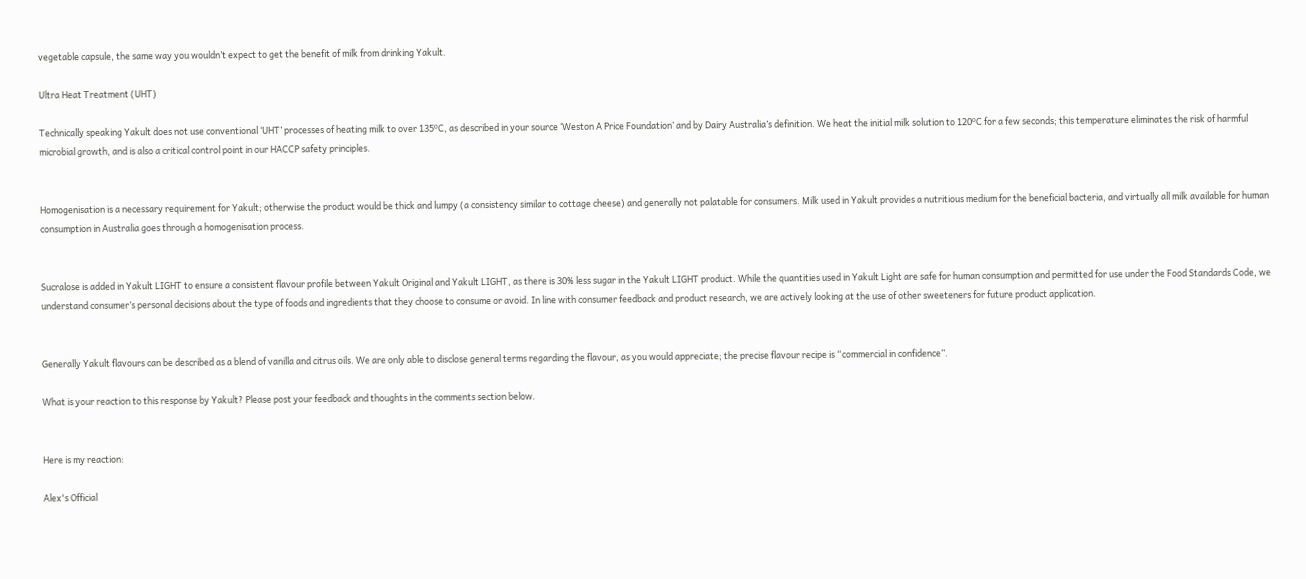vegetable capsule, the same way you wouldn’t expect to get the benefit of milk from drinking Yakult.

Ultra Heat Treatment (UHT)

Technically speaking Yakult does not use conventional ‘UHT’ processes of heating milk to over 135⁰C, as described in your source ‘Weston A Price Foundation’ and by Dairy Australia’s definition. We heat the initial milk solution to 120⁰C for a few seconds; this temperature eliminates the risk of harmful microbial growth, and is also a critical control point in our HACCP safety principles.


Homogenisation is a necessary requirement for Yakult; otherwise the product would be thick and lumpy (a consistency similar to cottage cheese) and generally not palatable for consumers. Milk used in Yakult provides a nutritious medium for the beneficial bacteria, and virtually all milk available for human consumption in Australia goes through a homogenisation process.


Sucralose is added in Yakult LIGHT to ensure a consistent flavour profile between Yakult Original and Yakult LIGHT, as there is 30% less sugar in the Yakult LIGHT product. While the quantities used in Yakult Light are safe for human consumption and permitted for use under the Food Standards Code, we understand consumer’s personal decisions about the type of foods and ingredients that they choose to consume or avoid. In line with consumer feedback and product research, we are actively looking at the use of other sweeteners for future product application.


Generally Yakult flavours can be described as a blend of vanilla and citrus oils. We are only able to disclose general terms regarding the flavour, as you would appreciate; the precise flavour recipe is “commercial in confidence”.

What is your reaction to this response by Yakult? Please post your feedback and thoughts in the comments section below.


Here is my reaction:

Alex's Official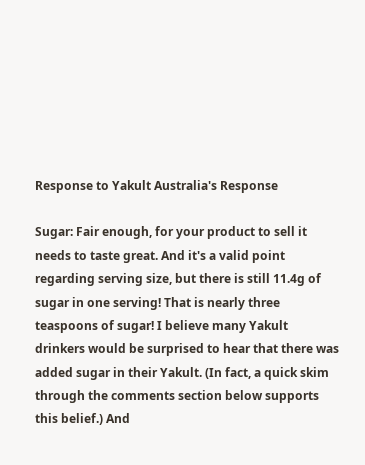Response to Yakult Australia's Response

Sugar: Fair enough, for your product to sell it needs to taste great. And it's a valid point regarding serving size, but there is still 11.4g of sugar in one serving! That is nearly three teaspoons of sugar! I believe many Yakult drinkers would be surprised to hear that there was added sugar in their Yakult. (In fact, a quick skim through the comments section below supports this belief.) And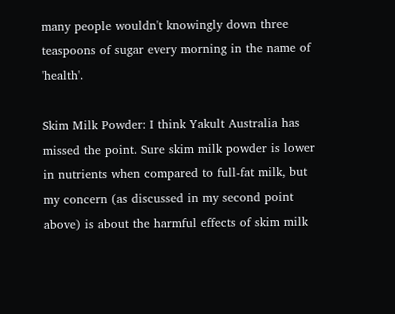many people wouldn't knowingly down three teaspoons of sugar every morning in the name of 'health'.

Skim Milk Powder: I think Yakult Australia has missed the point. Sure skim milk powder is lower in nutrients when compared to full-fat milk, but my concern (as discussed in my second point above) is about the harmful effects of skim milk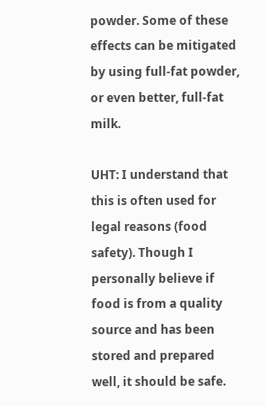powder. Some of these effects can be mitigated by using full-fat powder, or even better, full-fat milk.

UHT: I understand that this is often used for legal reasons (food safety). Though I personally believe if food is from a quality source and has been stored and prepared well, it should be safe.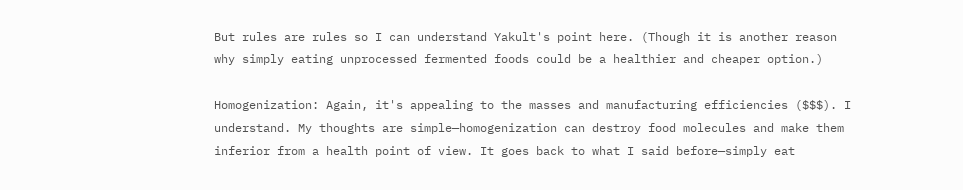But rules are rules so I can understand Yakult's point here. (Though it is another reason why simply eating unprocessed fermented foods could be a healthier and cheaper option.)

Homogenization: Again, it's appealing to the masses and manufacturing efficiencies ($$$). I understand. My thoughts are simple—homogenization can destroy food molecules and make them inferior from a health point of view. It goes back to what I said before—simply eat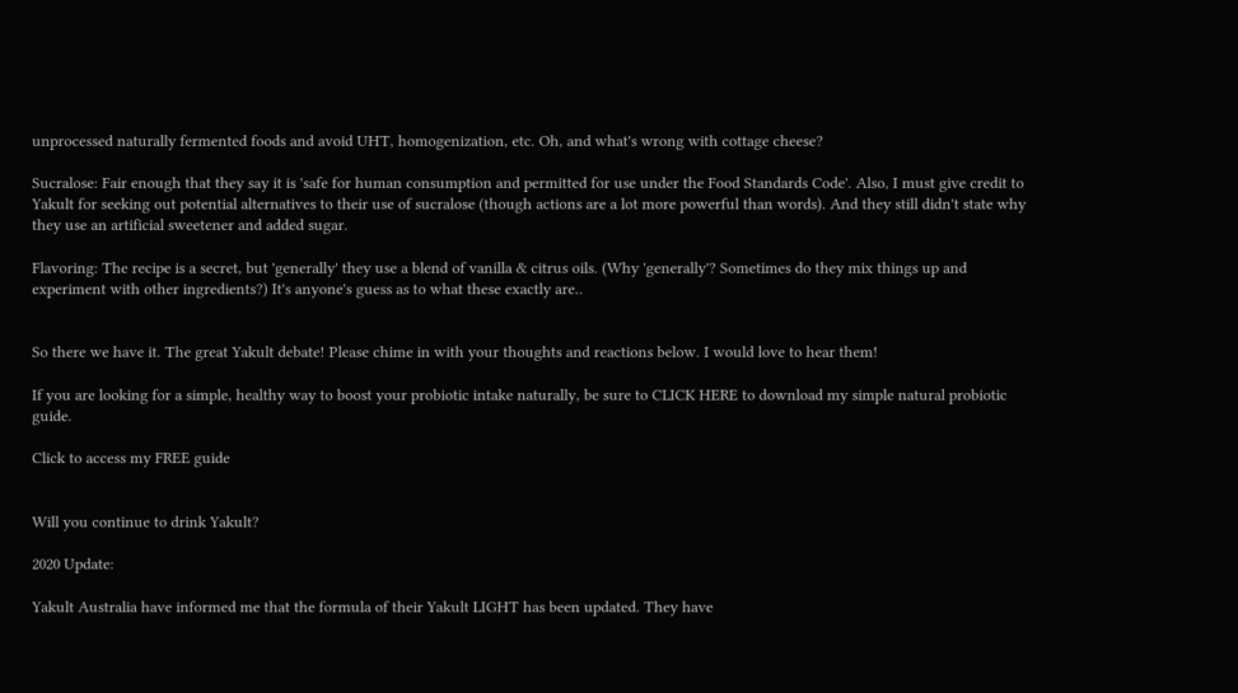unprocessed naturally fermented foods and avoid UHT, homogenization, etc. Oh, and what's wrong with cottage cheese?

Sucralose: Fair enough that they say it is 'safe for human consumption and permitted for use under the Food Standards Code'. Also, I must give credit to Yakult for seeking out potential alternatives to their use of sucralose (though actions are a lot more powerful than words). And they still didn't state why they use an artificial sweetener and added sugar.

Flavoring: The recipe is a secret, but 'generally' they use a blend of vanilla & citrus oils. (Why 'generally'? Sometimes do they mix things up and experiment with other ingredients?) It's anyone's guess as to what these exactly are..


So there we have it. The great Yakult debate! Please chime in with your thoughts and reactions below. I would love to hear them!

If you are looking for a simple, healthy way to boost your probiotic intake naturally, be sure to CLICK HERE to download my simple natural probiotic guide.

Click to access my FREE guide


Will you continue to drink Yakult?

2020 Update:

Yakult Australia have informed me that the formula of their Yakult LIGHT has been updated. They have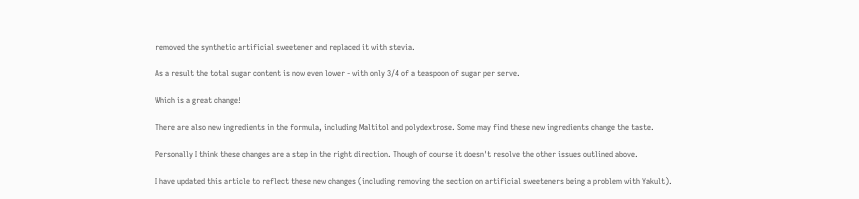removed the synthetic artificial sweetener and replaced it with stevia.

As a result the total sugar content is now even lower - with only 3/4 of a teaspoon of sugar per serve.

Which is a great change!

There are also new ingredients in the formula, including Maltitol and polydextrose. Some may find these new ingredients change the taste.

Personally I think these changes are a step in the right direction. Though of course it doesn't resolve the other issues outlined above.

I have updated this article to reflect these new changes (including removing the section on artificial sweeteners being a problem with Yakult).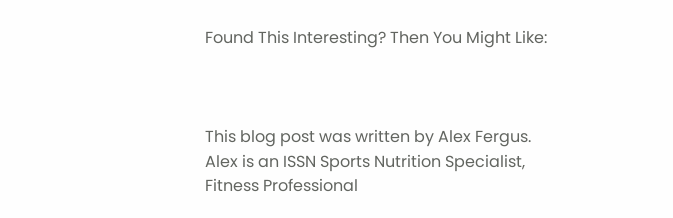Found This Interesting? Then You Might Like:



This blog post was written by Alex Fergus. Alex is an ISSN Sports Nutrition Specialist, Fitness Professional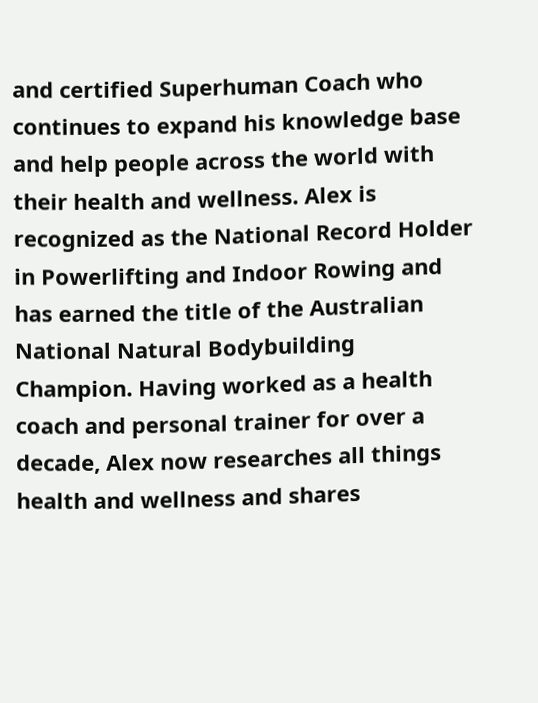and certified Superhuman Coach who continues to expand his knowledge base and help people across the world with their health and wellness. Alex is recognized as the National Record Holder in Powerlifting and Indoor Rowing and has earned the title of the Australian National Natural Bodybuilding Champion. Having worked as a health coach and personal trainer for over a decade, Alex now researches all things health and wellness and shares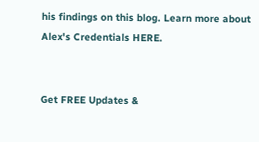his findings on this blog. Learn more about Alex's Credentials HERE.


Get FREE Updates &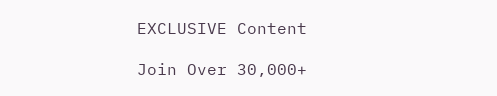EXCLUSIVE Content

Join Over 30,000+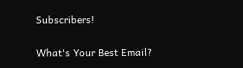Subscribers!


What's Your Best Email?